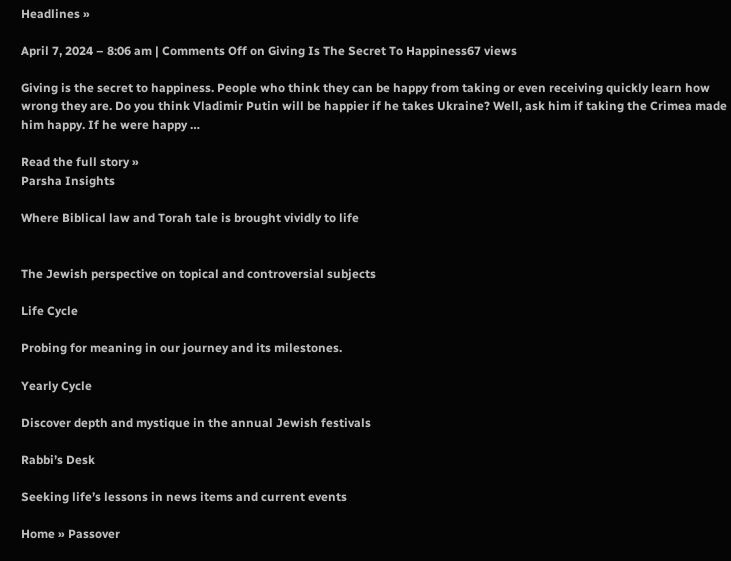Headlines »

April 7, 2024 – 8:06 am | Comments Off on Giving Is The Secret To Happiness67 views

Giving is the secret to happiness. People who think they can be happy from taking or even receiving quickly learn how wrong they are. Do you think Vladimir Putin will be happier if he takes Ukraine? Well, ask him if taking the Crimea made him happy. If he were happy …

Read the full story »
Parsha Insights

Where Biblical law and Torah tale is brought vividly to life


The Jewish perspective on topical and controversial subjects

Life Cycle

Probing for meaning in our journey and its milestones.

Yearly Cycle

Discover depth and mystique in the annual Jewish festivals

Rabbi’s Desk

Seeking life’s lessons in news items and current events

Home » Passover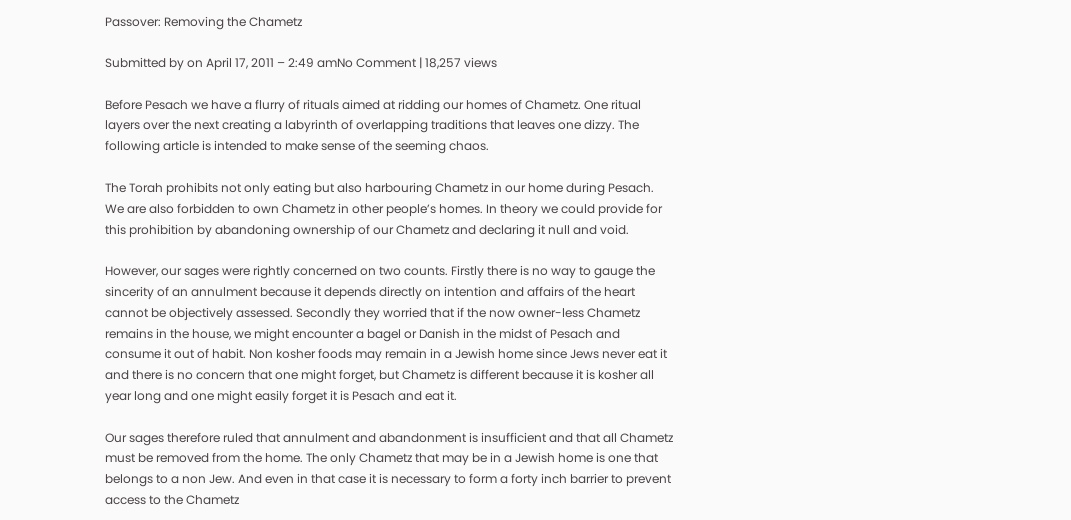Passover: Removing the Chametz

Submitted by on April 17, 2011 – 2:49 amNo Comment | 18,257 views

Before Pesach we have a flurry of rituals aimed at ridding our homes of Chametz. One ritual layers over the next creating a labyrinth of overlapping traditions that leaves one dizzy. The following article is intended to make sense of the seeming chaos.

The Torah prohibits not only eating but also harbouring Chametz in our home during Pesach. We are also forbidden to own Chametz in other people’s homes. In theory we could provide for this prohibition by abandoning ownership of our Chametz and declaring it null and void.

However, our sages were rightly concerned on two counts. Firstly there is no way to gauge the sincerity of an annulment because it depends directly on intention and affairs of the heart cannot be objectively assessed. Secondly they worried that if the now owner-less Chametz remains in the house, we might encounter a bagel or Danish in the midst of Pesach and consume it out of habit. Non kosher foods may remain in a Jewish home since Jews never eat it and there is no concern that one might forget, but Chametz is different because it is kosher all year long and one might easily forget it is Pesach and eat it.

Our sages therefore ruled that annulment and abandonment is insufficient and that all Chametz must be removed from the home. The only Chametz that may be in a Jewish home is one that belongs to a non Jew. And even in that case it is necessary to form a forty inch barrier to prevent access to the Chametz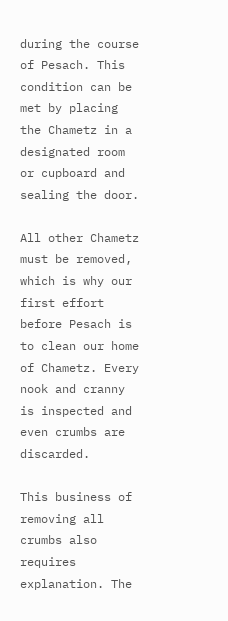during the course of Pesach. This condition can be met by placing the Chametz in a designated room or cupboard and sealing the door.

All other Chametz must be removed, which is why our first effort before Pesach is to clean our home of Chametz. Every nook and cranny is inspected and even crumbs are discarded.

This business of removing all crumbs also requires explanation. The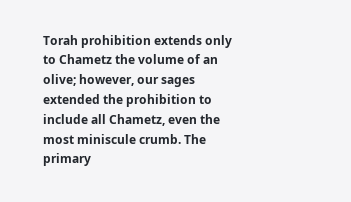Torah prohibition extends only to Chametz the volume of an olive; however, our sages extended the prohibition to include all Chametz, even the most miniscule crumb. The primary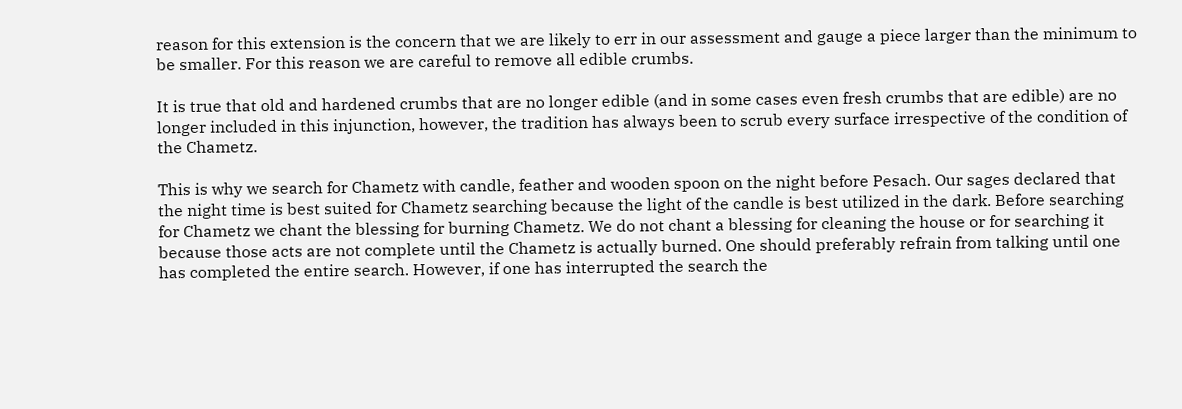reason for this extension is the concern that we are likely to err in our assessment and gauge a piece larger than the minimum to be smaller. For this reason we are careful to remove all edible crumbs.

It is true that old and hardened crumbs that are no longer edible (and in some cases even fresh crumbs that are edible) are no longer included in this injunction, however, the tradition has always been to scrub every surface irrespective of the condition of the Chametz.

This is why we search for Chametz with candle, feather and wooden spoon on the night before Pesach. Our sages declared that the night time is best suited for Chametz searching because the light of the candle is best utilized in the dark. Before searching for Chametz we chant the blessing for burning Chametz. We do not chant a blessing for cleaning the house or for searching it because those acts are not complete until the Chametz is actually burned. One should preferably refrain from talking until one has completed the entire search. However, if one has interrupted the search the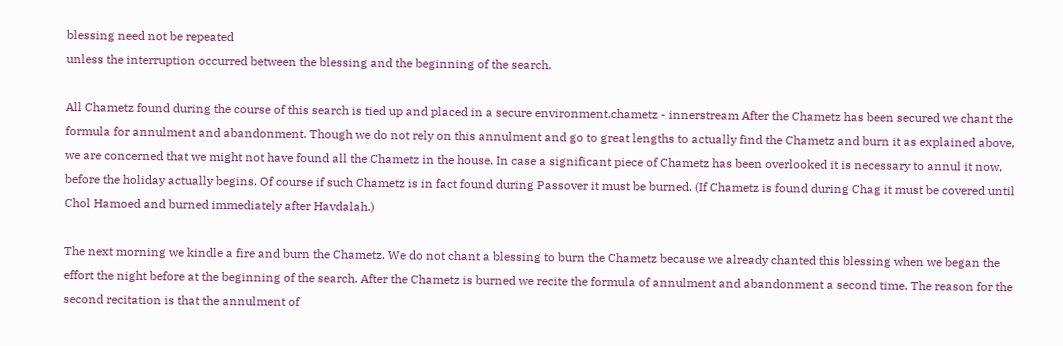blessing need not be repeated
unless the interruption occurred between the blessing and the beginning of the search.

All Chametz found during the course of this search is tied up and placed in a secure environment.chametz - innerstream After the Chametz has been secured we chant the formula for annulment and abandonment. Though we do not rely on this annulment and go to great lengths to actually find the Chametz and burn it as explained above, we are concerned that we might not have found all the Chametz in the house. In case a significant piece of Chametz has been overlooked it is necessary to annul it now, before the holiday actually begins. Of course if such Chametz is in fact found during Passover it must be burned. (If Chametz is found during Chag it must be covered until Chol Hamoed and burned immediately after Havdalah.)

The next morning we kindle a fire and burn the Chametz. We do not chant a blessing to burn the Chametz because we already chanted this blessing when we began the effort the night before at the beginning of the search. After the Chametz is burned we recite the formula of annulment and abandonment a second time. The reason for the second recitation is that the annulment of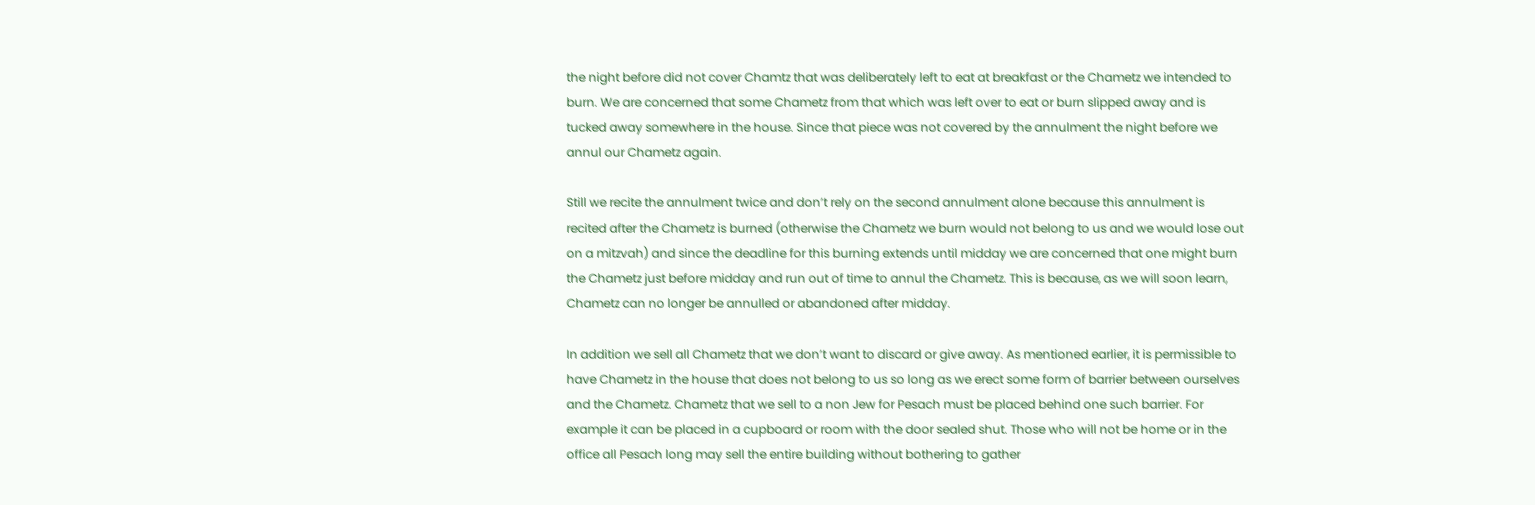the night before did not cover Chamtz that was deliberately left to eat at breakfast or the Chametz we intended to burn. We are concerned that some Chametz from that which was left over to eat or burn slipped away and is tucked away somewhere in the house. Since that piece was not covered by the annulment the night before we annul our Chametz again.

Still we recite the annulment twice and don’t rely on the second annulment alone because this annulment is recited after the Chametz is burned (otherwise the Chametz we burn would not belong to us and we would lose out on a mitzvah) and since the deadline for this burning extends until midday we are concerned that one might burn the Chametz just before midday and run out of time to annul the Chametz. This is because, as we will soon learn, Chametz can no longer be annulled or abandoned after midday.

In addition we sell all Chametz that we don’t want to discard or give away. As mentioned earlier, it is permissible to have Chametz in the house that does not belong to us so long as we erect some form of barrier between ourselves and the Chametz. Chametz that we sell to a non Jew for Pesach must be placed behind one such barrier. For example it can be placed in a cupboard or room with the door sealed shut. Those who will not be home or in the office all Pesach long may sell the entire building without bothering to gather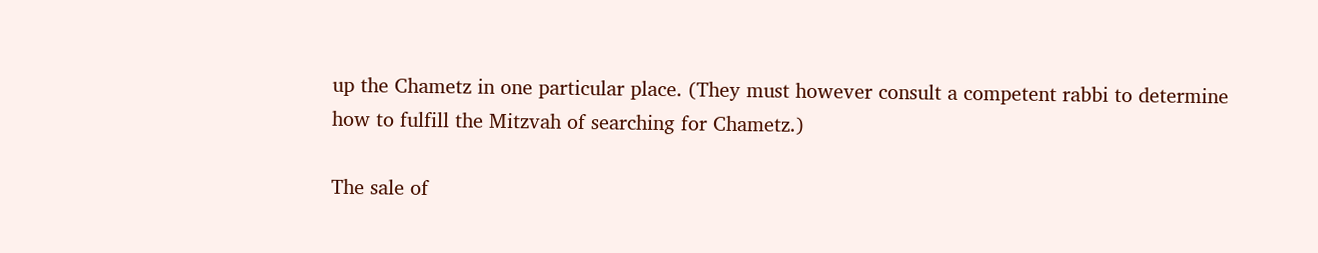up the Chametz in one particular place. (They must however consult a competent rabbi to determine how to fulfill the Mitzvah of searching for Chametz.)

The sale of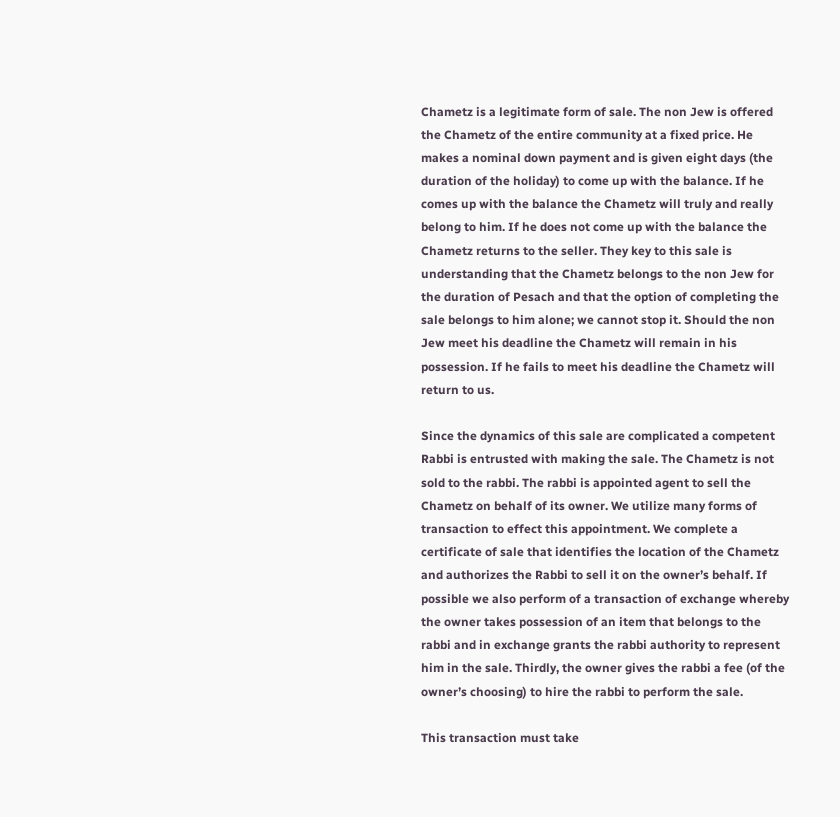Chametz is a legitimate form of sale. The non Jew is offered the Chametz of the entire community at a fixed price. He makes a nominal down payment and is given eight days (the duration of the holiday) to come up with the balance. If he comes up with the balance the Chametz will truly and really belong to him. If he does not come up with the balance the Chametz returns to the seller. They key to this sale is understanding that the Chametz belongs to the non Jew for the duration of Pesach and that the option of completing the sale belongs to him alone; we cannot stop it. Should the non Jew meet his deadline the Chametz will remain in his possession. If he fails to meet his deadline the Chametz will return to us.

Since the dynamics of this sale are complicated a competent Rabbi is entrusted with making the sale. The Chametz is not sold to the rabbi. The rabbi is appointed agent to sell the Chametz on behalf of its owner. We utilize many forms of transaction to effect this appointment. We complete a certificate of sale that identifies the location of the Chametz and authorizes the Rabbi to sell it on the owner’s behalf. If possible we also perform of a transaction of exchange whereby the owner takes possession of an item that belongs to the rabbi and in exchange grants the rabbi authority to represent him in the sale. Thirdly, the owner gives the rabbi a fee (of the owner’s choosing) to hire the rabbi to perform the sale.

This transaction must take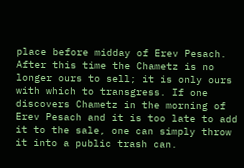place before midday of Erev Pesach. After this time the Chametz is no longer ours to sell; it is only ours with which to transgress. If one discovers Chametz in the morning of Erev Pesach and it is too late to add it to the sale, one can simply throw it into a public trash can.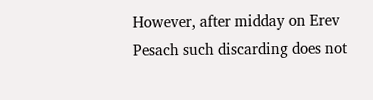However, after midday on Erev Pesach such discarding does not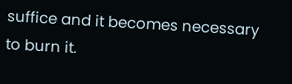suffice and it becomes necessary to burn it.